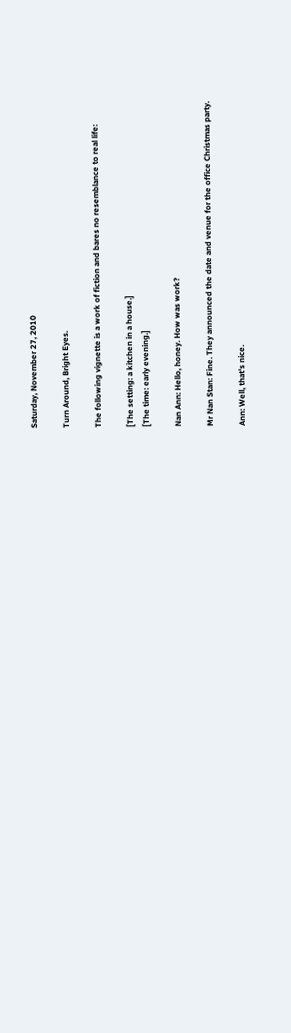Saturday, November 27, 2010

Turn Around, Bright Eyes.

The following vignette is a work of fiction and bares no resemblance to real life:

[The setting: a kitchen in a house.]
[The time: early evening.]

Nan Ann: Hello, honey. How was work?

Mr Nan Stan: Fine. They announced the date and venue for the office Christmas party.

Ann: Well, that's nice.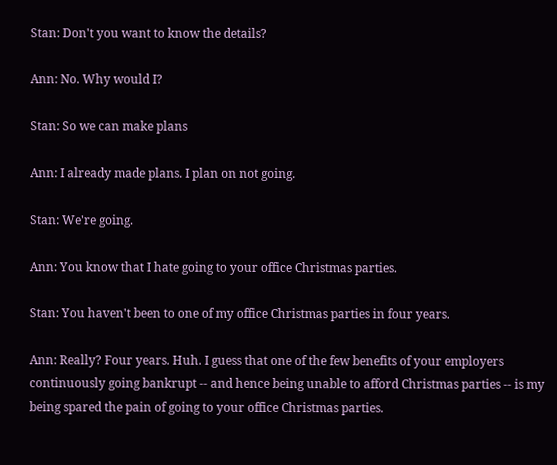Stan: Don't you want to know the details?

Ann: No. Why would I?

Stan: So we can make plans

Ann: I already made plans. I plan on not going.

Stan: We're going.

Ann: You know that I hate going to your office Christmas parties.

Stan: You haven't been to one of my office Christmas parties in four years.

Ann: Really? Four years. Huh. I guess that one of the few benefits of your employers continuously going bankrupt -- and hence being unable to afford Christmas parties -- is my being spared the pain of going to your office Christmas parties.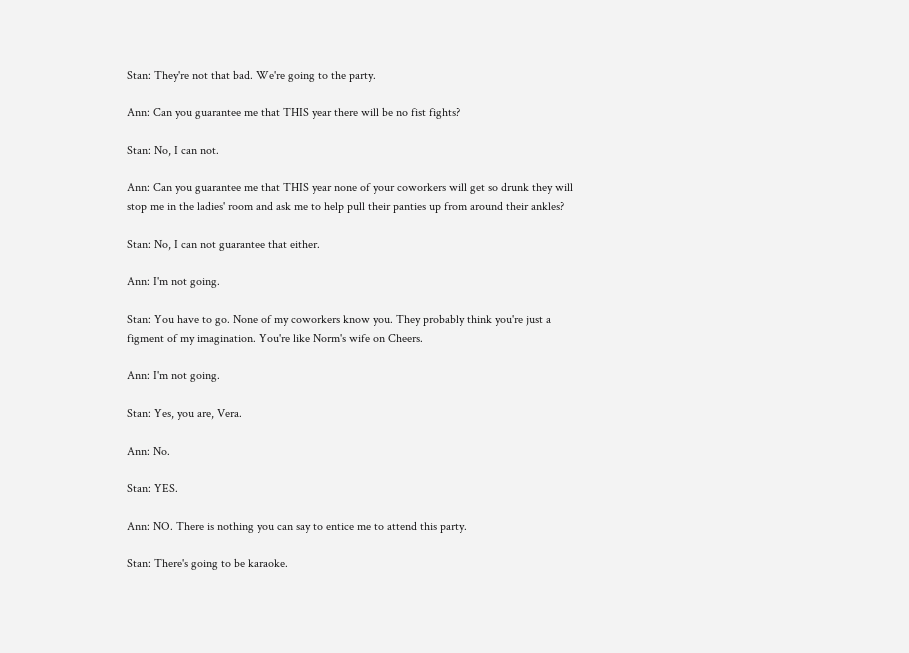Stan: They're not that bad. We're going to the party.

Ann: Can you guarantee me that THIS year there will be no fist fights?

Stan: No, I can not.

Ann: Can you guarantee me that THIS year none of your coworkers will get so drunk they will stop me in the ladies' room and ask me to help pull their panties up from around their ankles?

Stan: No, I can not guarantee that either.

Ann: I'm not going.

Stan: You have to go. None of my coworkers know you. They probably think you're just a figment of my imagination. You're like Norm's wife on Cheers.

Ann: I'm not going.

Stan: Yes, you are, Vera.

Ann: No.

Stan: YES.

Ann: NO. There is nothing you can say to entice me to attend this party.

Stan: There's going to be karaoke.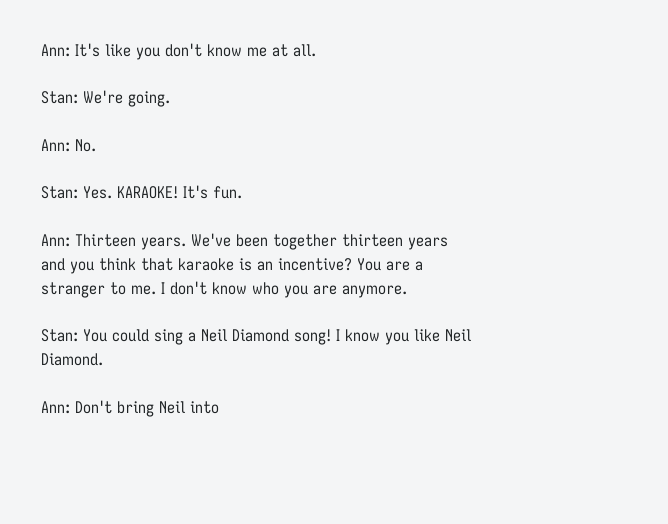Ann: It's like you don't know me at all.

Stan: We're going.

Ann: No.

Stan: Yes. KARAOKE! It's fun.

Ann: Thirteen years. We've been together thirteen years and you think that karaoke is an incentive? You are a stranger to me. I don't know who you are anymore.

Stan: You could sing a Neil Diamond song! I know you like Neil Diamond.

Ann: Don't bring Neil into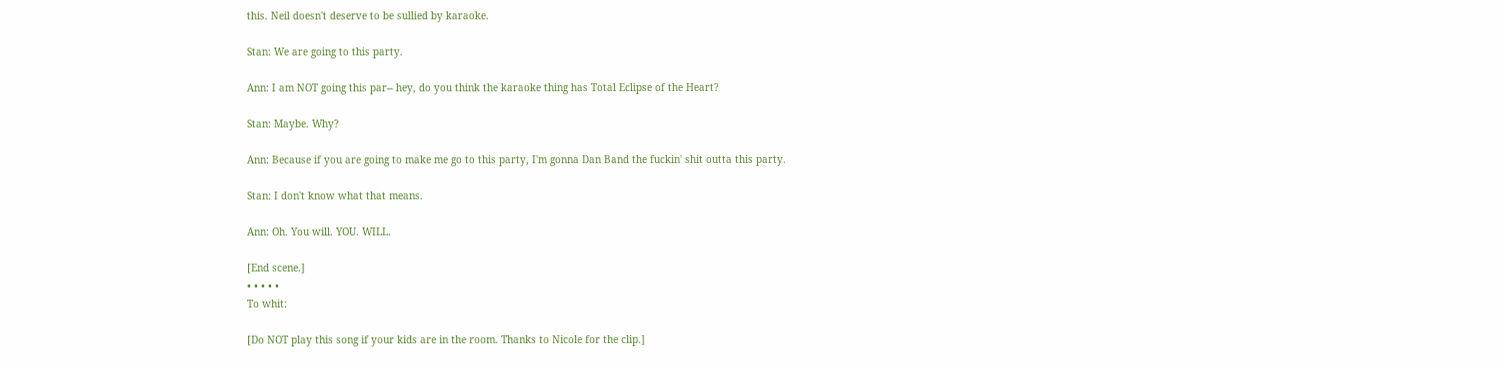this. Neil doesn't deserve to be sullied by karaoke.

Stan: We are going to this party.

Ann: I am NOT going this par-- hey, do you think the karaoke thing has Total Eclipse of the Heart?

Stan: Maybe. Why?

Ann: Because if you are going to make me go to this party, I'm gonna Dan Band the fuckin' shit outta this party.

Stan: I don't know what that means.

Ann: Oh. You will. YOU. WILL.

[End scene.]
• • • • •
To whit:

[Do NOT play this song if your kids are in the room. Thanks to Nicole for the clip.]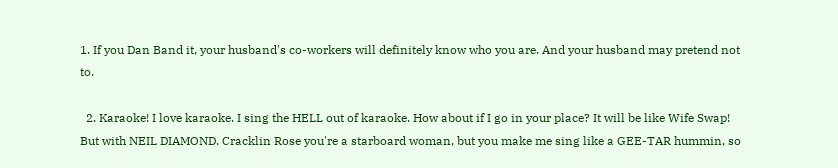1. If you Dan Band it, your husband's co-workers will definitely know who you are. And your husband may pretend not to.

  2. Karaoke! I love karaoke. I sing the HELL out of karaoke. How about if I go in your place? It will be like Wife Swap! But with NEIL DIAMOND. Cracklin Rose you're a starboard woman, but you make me sing like a GEE-TAR hummin, so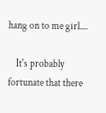hang on to me girl....

    It's probably fortunate that there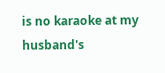is no karaoke at my husband's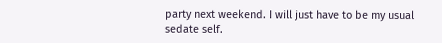party next weekend. I will just have to be my usual sedate self.